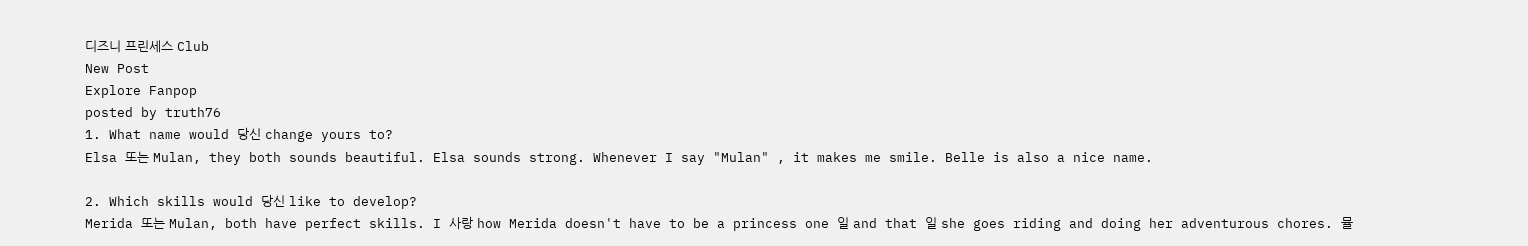디즈니 프린세스 Club
New Post
Explore Fanpop
posted by truth76
1. What name would 당신 change yours to?
Elsa 또는 Mulan, they both sounds beautiful. Elsa sounds strong. Whenever I say "Mulan" , it makes me smile. Belle is also a nice name.

2. Which skills would 당신 like to develop?
Merida 또는 Mulan, both have perfect skills. I 사랑 how Merida doesn't have to be a princess one 일 and that 일 she goes riding and doing her adventurous chores. 뮬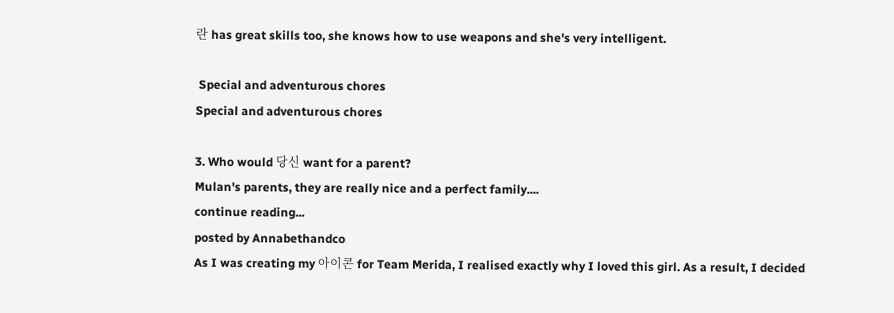란 has great skills too, she knows how to use weapons and she's very intelligent.

 Special and adventurous chores
Special and adventurous chores

3. Who would 당신 want for a parent?
Mulan's parents, they are really nice and a perfect family....
continue reading...
posted by Annabethandco
As I was creating my 아이콘 for Team Merida, I realised exactly why I loved this girl. As a result, I decided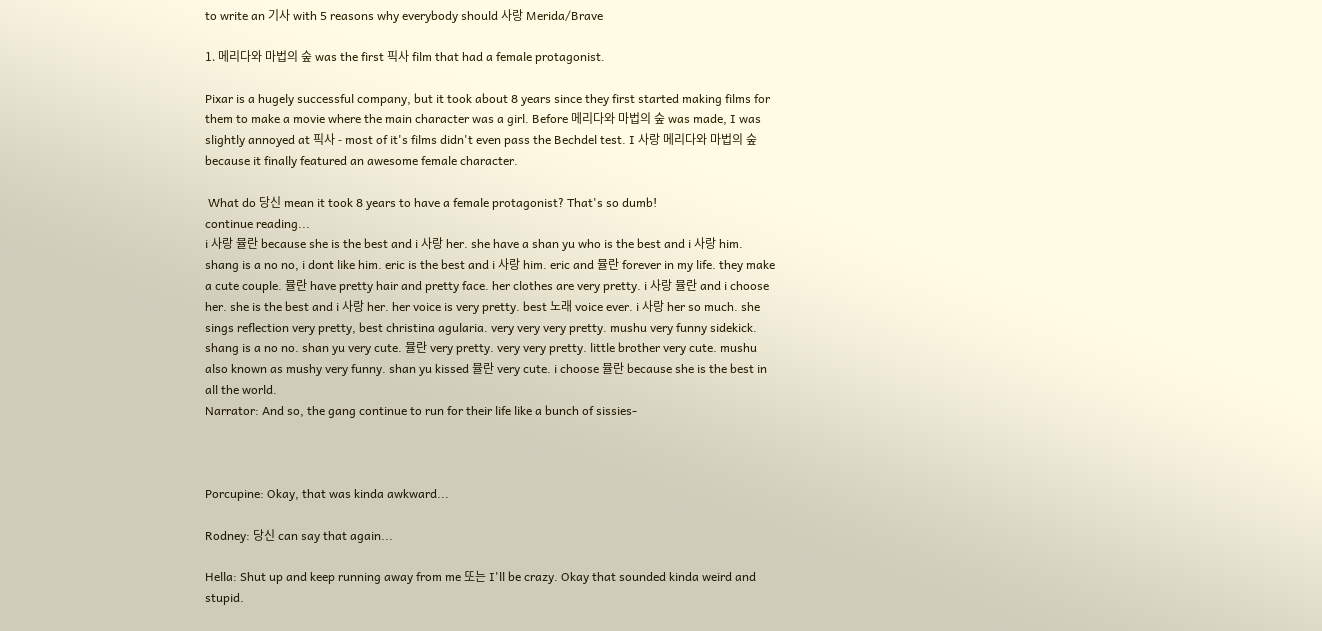to write an 기사 with 5 reasons why everybody should 사랑 Merida/Brave

1. 메리다와 마법의 숲 was the first 픽사 film that had a female protagonist.

Pixar is a hugely successful company, but it took about 8 years since they first started making films for them to make a movie where the main character was a girl. Before 메리다와 마법의 숲 was made, I was slightly annoyed at 픽사 - most of it's films didn't even pass the Bechdel test. I 사랑 메리다와 마법의 숲 because it finally featured an awesome female character.

 What do 당신 mean it took 8 years to have a female protagonist? That's so dumb!
continue reading...
i 사랑 뮬란 because she is the best and i 사랑 her. she have a shan yu who is the best and i 사랑 him. shang is a no no, i dont like him. eric is the best and i 사랑 him. eric and 뮬란 forever in my life. they make a cute couple. 뮬란 have pretty hair and pretty face. her clothes are very pretty. i 사랑 뮬란 and i choose her. she is the best and i 사랑 her. her voice is very pretty. best 노래 voice ever. i 사랑 her so much. she sings reflection very pretty, best christina agularia. very very very pretty. mushu very funny sidekick. shang is a no no. shan yu very cute. 뮬란 very pretty. very very pretty. little brother very cute. mushu also known as mushy very funny. shan yu kissed 뮬란 very cute. i choose 뮬란 because she is the best in all the world.
Narrator: And so, the gang continue to run for their life like a bunch of sissies-



Porcupine: Okay, that was kinda awkward...

Rodney: 당신 can say that again...

Hella: Shut up and keep running away from me 또는 I'll be crazy. Okay that sounded kinda weird and stupid.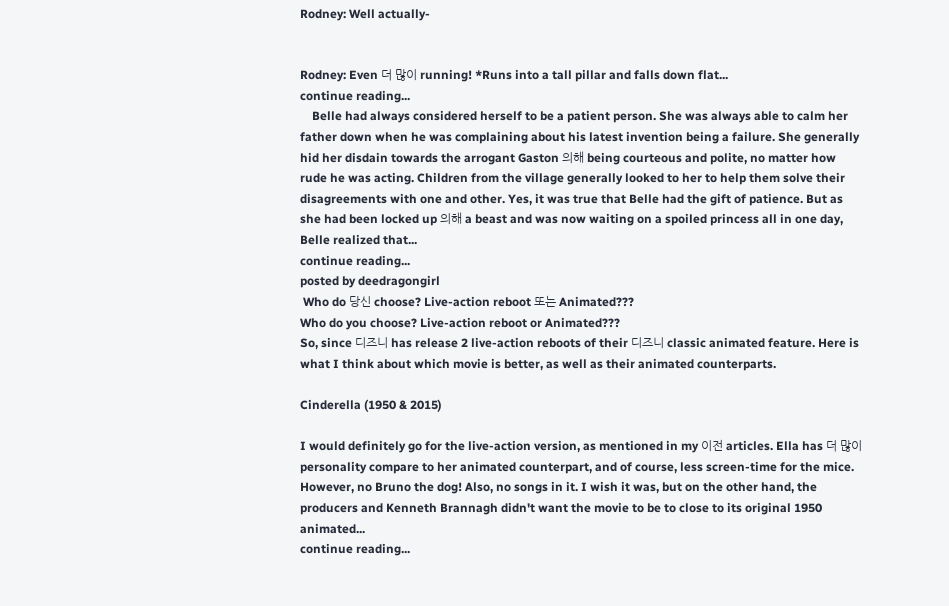Rodney: Well actually-


Rodney: Even 더 많이 running! *Runs into a tall pillar and falls down flat...
continue reading...
    Belle had always considered herself to be a patient person. She was always able to calm her father down when he was complaining about his latest invention being a failure. She generally hid her disdain towards the arrogant Gaston 의해 being courteous and polite, no matter how rude he was acting. Children from the village generally looked to her to help them solve their disagreements with one and other. Yes, it was true that Belle had the gift of patience. But as she had been locked up 의해 a beast and was now waiting on a spoiled princess all in one day, Belle realized that...
continue reading...
posted by deedragongirl
 Who do 당신 choose? Live-action reboot 또는 Animated???
Who do you choose? Live-action reboot or Animated???
So, since 디즈니 has release 2 live-action reboots of their 디즈니 classic animated feature. Here is what I think about which movie is better, as well as their animated counterparts.

Cinderella (1950 & 2015)

I would definitely go for the live-action version, as mentioned in my 이전 articles. Ella has 더 많이 personality compare to her animated counterpart, and of course, less screen-time for the mice.
However, no Bruno the dog! Also, no songs in it. I wish it was, but on the other hand, the producers and Kenneth Brannagh didn't want the movie to be to close to its original 1950 animated...
continue reading...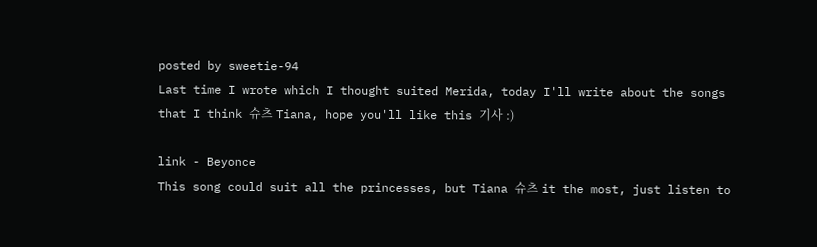posted by sweetie-94
Last time I wrote which I thought suited Merida, today I'll write about the songs that I think 슈츠 Tiana, hope you'll like this 기사 :)

link - Beyonce
This song could suit all the princesses, but Tiana 슈츠 it the most, just listen to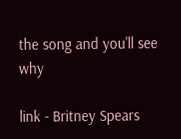the song and you'll see why

link - Britney Spears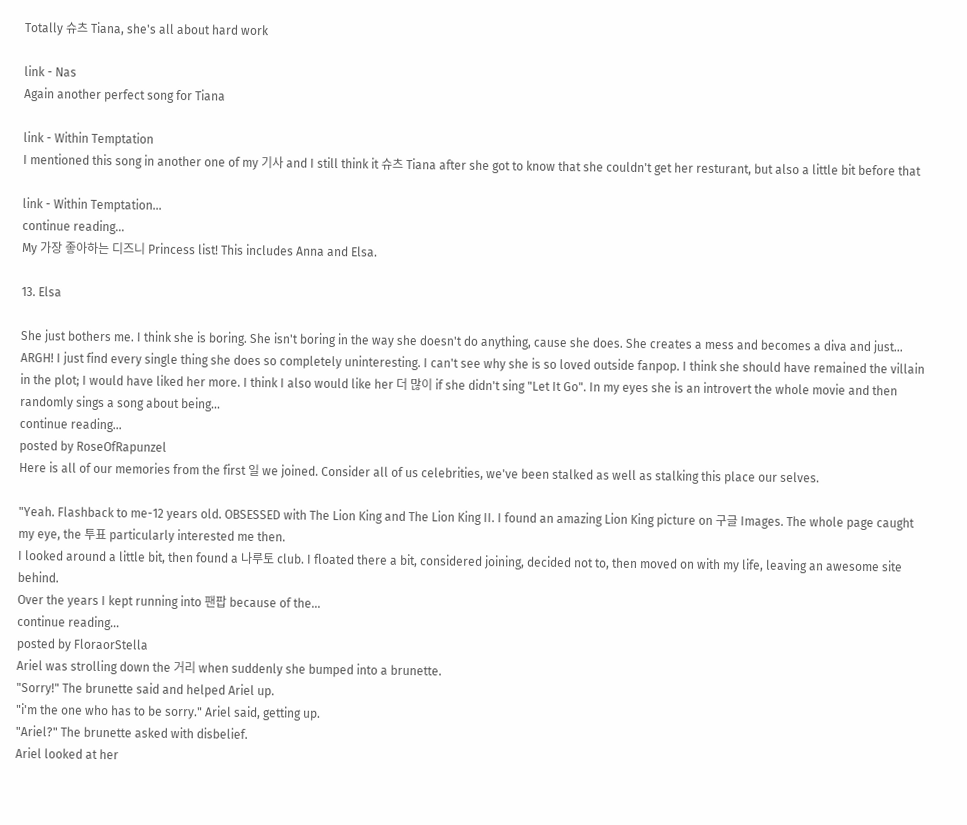Totally 슈츠 Tiana, she's all about hard work

link - Nas
Again another perfect song for Tiana

link - Within Temptation
I mentioned this song in another one of my 기사 and I still think it 슈츠 Tiana after she got to know that she couldn't get her resturant, but also a little bit before that

link - Within Temptation...
continue reading...
My 가장 좋아하는 디즈니 Princess list! This includes Anna and Elsa.

13. Elsa

She just bothers me. I think she is boring. She isn't boring in the way she doesn't do anything, cause she does. She creates a mess and becomes a diva and just... ARGH! I just find every single thing she does so completely uninteresting. I can't see why she is so loved outside fanpop. I think she should have remained the villain in the plot; I would have liked her more. I think I also would like her 더 많이 if she didn't sing "Let It Go". In my eyes she is an introvert the whole movie and then randomly sings a song about being...
continue reading...
posted by RoseOfRapunzel
Here is all of our memories from the first 일 we joined. Consider all of us celebrities, we've been stalked as well as stalking this place our selves.

"Yeah. Flashback to me-12 years old. OBSESSED with The Lion King and The Lion King II. I found an amazing Lion King picture on 구글 Images. The whole page caught my eye, the 투표 particularly interested me then.
I looked around a little bit, then found a 나루토 club. I floated there a bit, considered joining, decided not to, then moved on with my life, leaving an awesome site behind.
Over the years I kept running into 팬팝 because of the...
continue reading...
posted by FloraorStella
Ariel was strolling down the 거리 when suddenly she bumped into a brunette.
"Sorry!" The brunette said and helped Ariel up.
"i'm the one who has to be sorry." Ariel said, getting up.
"Ariel?" The brunette asked with disbelief.
Ariel looked at her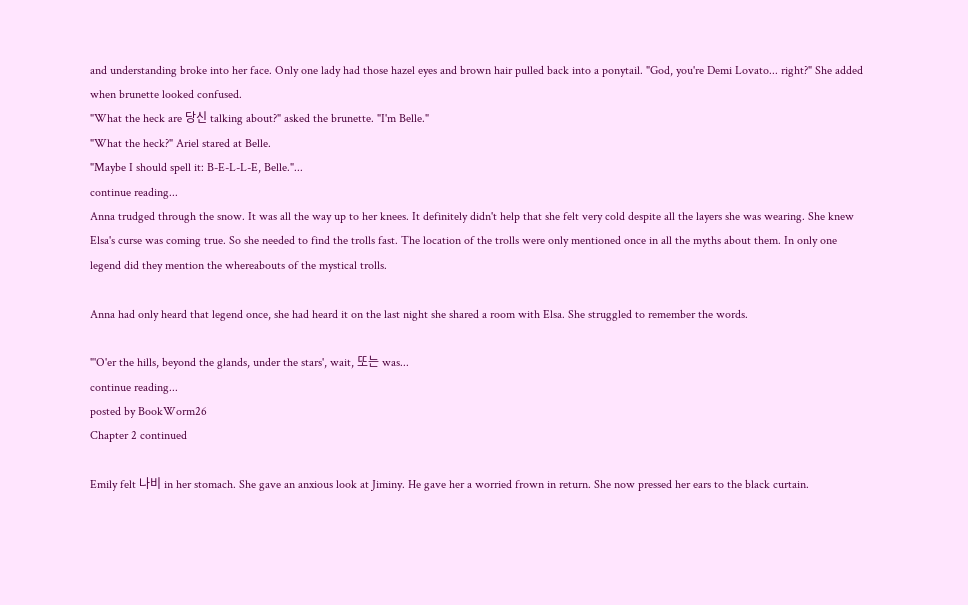and understanding broke into her face. Only one lady had those hazel eyes and brown hair pulled back into a ponytail. "God, you're Demi Lovato... right?" She added when brunette looked confused.
"What the heck are 당신 talking about?" asked the brunette. "I'm Belle."
"What the heck?" Ariel stared at Belle.
"Maybe I should spell it: B-E-L-L-E, Belle."...
continue reading...
Anna trudged through the snow. It was all the way up to her knees. It definitely didn't help that she felt very cold despite all the layers she was wearing. She knew Elsa's curse was coming true. So she needed to find the trolls fast. The location of the trolls were only mentioned once in all the myths about them. In only one legend did they mention the whereabouts of the mystical trolls.

Anna had only heard that legend once, she had heard it on the last night she shared a room with Elsa. She struggled to remember the words.

"'O'er the hills, beyond the glands, under the stars', wait, 또는 was...
continue reading...
posted by BookWorm26
Chapter 2 continued

Emily felt 나비 in her stomach. She gave an anxious look at Jiminy. He gave her a worried frown in return. She now pressed her ears to the black curtain.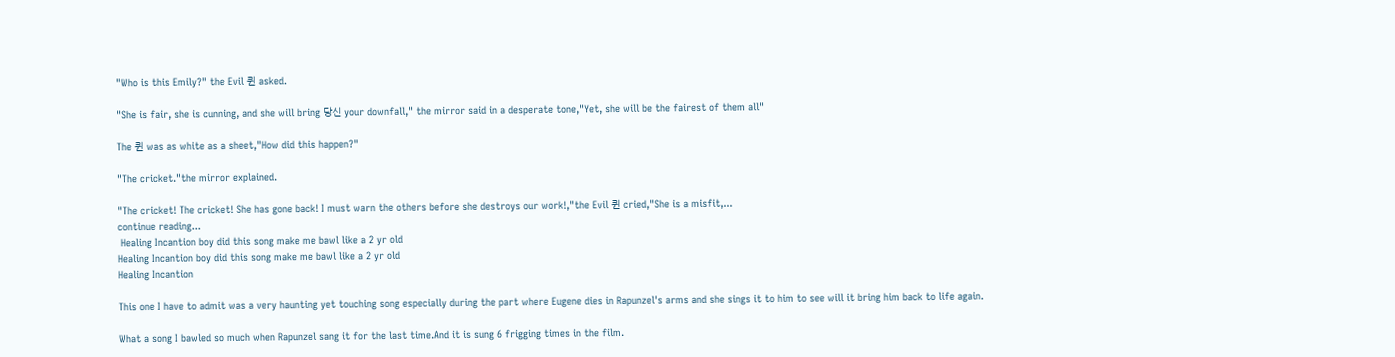"Who is this Emily?" the Evil 퀸 asked.

"She is fair, she is cunning, and she will bring 당신 your downfall," the mirror said in a desperate tone,"Yet, she will be the fairest of them all"

The 퀸 was as white as a sheet,"How did this happen?"

"The cricket."the mirror explained.

"The cricket! The cricket! She has gone back! I must warn the others before she destroys our work!,"the Evil 퀸 cried,"She is a misfit,...
continue reading...
 Healing Incantion boy did this song make me bawl like a 2 yr old
Healing Incantion boy did this song make me bawl like a 2 yr old
Healing Incantion

This one I have to admit was a very haunting yet touching song especially during the part where Eugene dies in Rapunzel's arms and she sings it to him to see will it bring him back to life again.

What a song I bawled so much when Rapunzel sang it for the last time.And it is sung 6 frigging times in the film.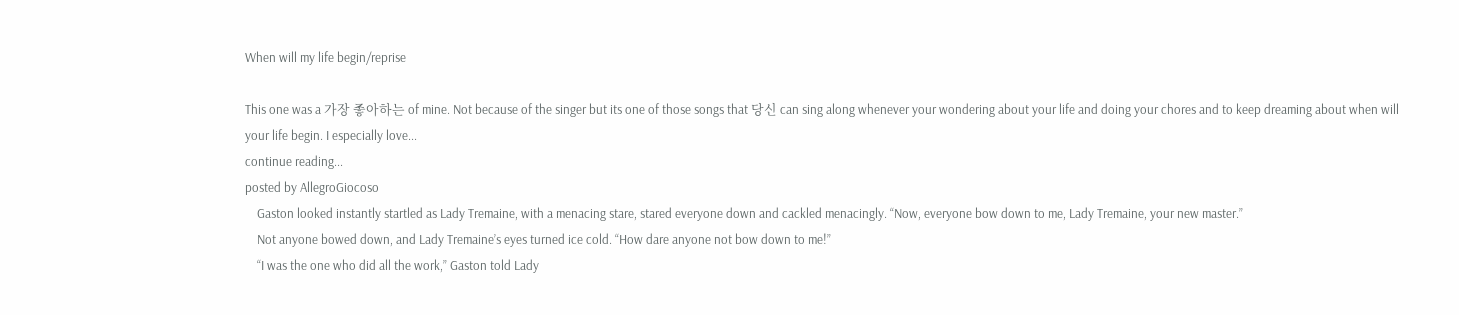When will my life begin/reprise

This one was a 가장 좋아하는 of mine. Not because of the singer but its one of those songs that 당신 can sing along whenever your wondering about your life and doing your chores and to keep dreaming about when will your life begin. I especially love...
continue reading...
posted by AllegroGiocoso
    Gaston looked instantly startled as Lady Tremaine, with a menacing stare, stared everyone down and cackled menacingly. “Now, everyone bow down to me, Lady Tremaine, your new master.”
    Not anyone bowed down, and Lady Tremaine’s eyes turned ice cold. “How dare anyone not bow down to me!”
    “I was the one who did all the work,” Gaston told Lady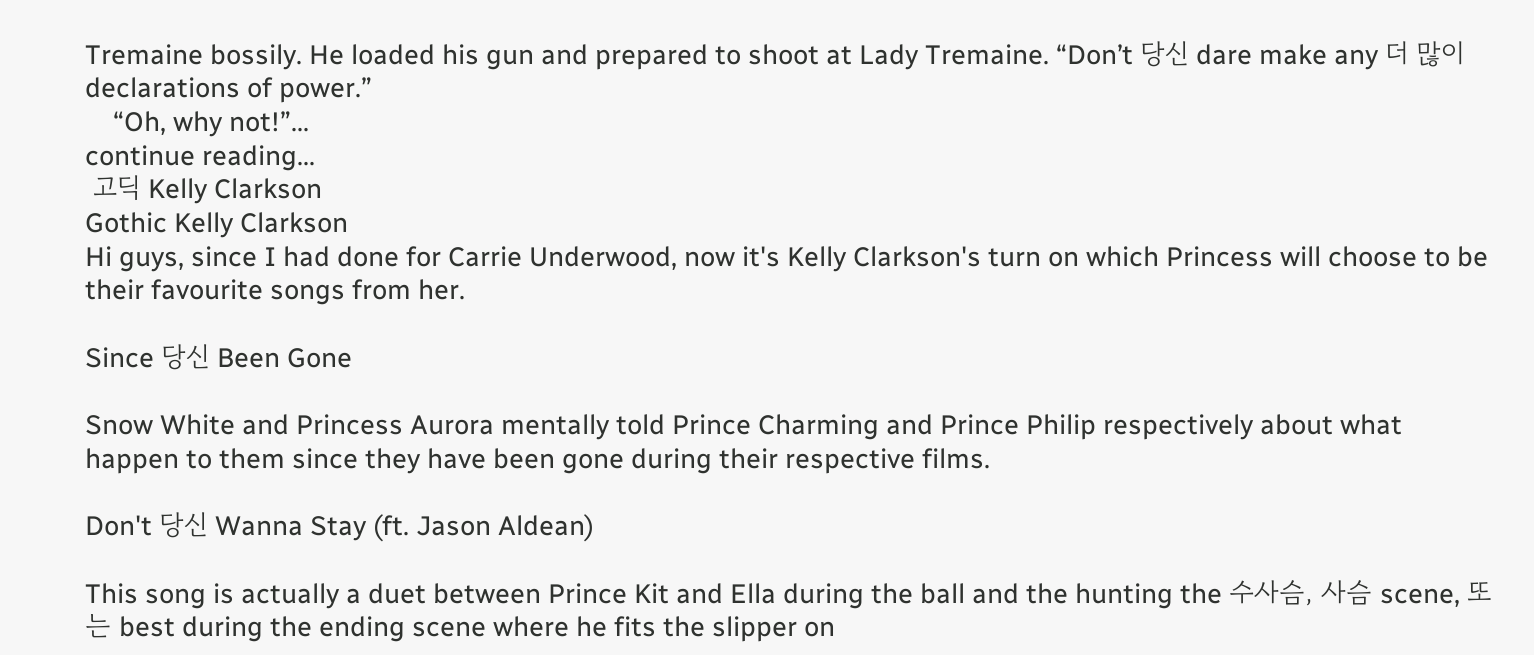Tremaine bossily. He loaded his gun and prepared to shoot at Lady Tremaine. “Don’t 당신 dare make any 더 많이 declarations of power.”
    “Oh, why not!”...
continue reading...
 고딕 Kelly Clarkson
Gothic Kelly Clarkson
Hi guys, since I had done for Carrie Underwood, now it's Kelly Clarkson's turn on which Princess will choose to be their favourite songs from her.

Since 당신 Been Gone

Snow White and Princess Aurora mentally told Prince Charming and Prince Philip respectively about what happen to them since they have been gone during their respective films.

Don't 당신 Wanna Stay (ft. Jason Aldean)

This song is actually a duet between Prince Kit and Ella during the ball and the hunting the 수사슴, 사슴 scene, 또는 best during the ending scene where he fits the slipper on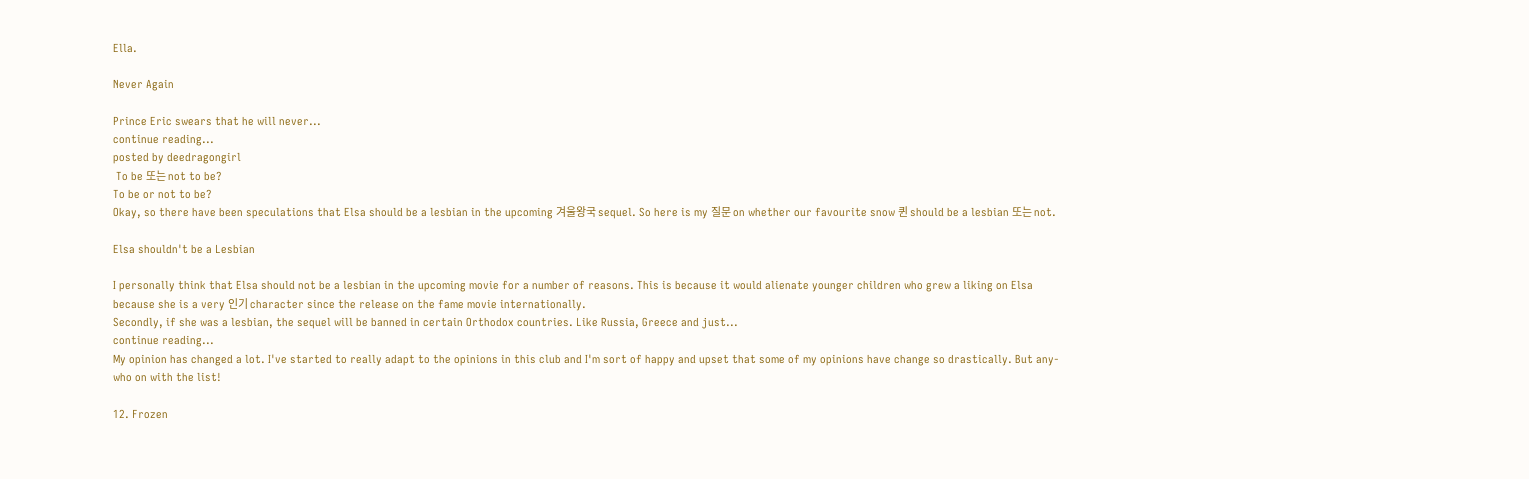Ella.

Never Again

Prince Eric swears that he will never...
continue reading...
posted by deedragongirl
 To be 또는 not to be?
To be or not to be?
Okay, so there have been speculations that Elsa should be a lesbian in the upcoming 겨울왕국 sequel. So here is my 질문 on whether our favourite snow 퀸 should be a lesbian 또는 not.

Elsa shouldn't be a Lesbian

I personally think that Elsa should not be a lesbian in the upcoming movie for a number of reasons. This is because it would alienate younger children who grew a liking on Elsa because she is a very 인기 character since the release on the fame movie internationally.
Secondly, if she was a lesbian, the sequel will be banned in certain Orthodox countries. Like Russia, Greece and just...
continue reading...
My opinion has changed a lot. I've started to really adapt to the opinions in this club and I'm sort of happy and upset that some of my opinions have change so drastically. But any-who on with the list!

12. Frozen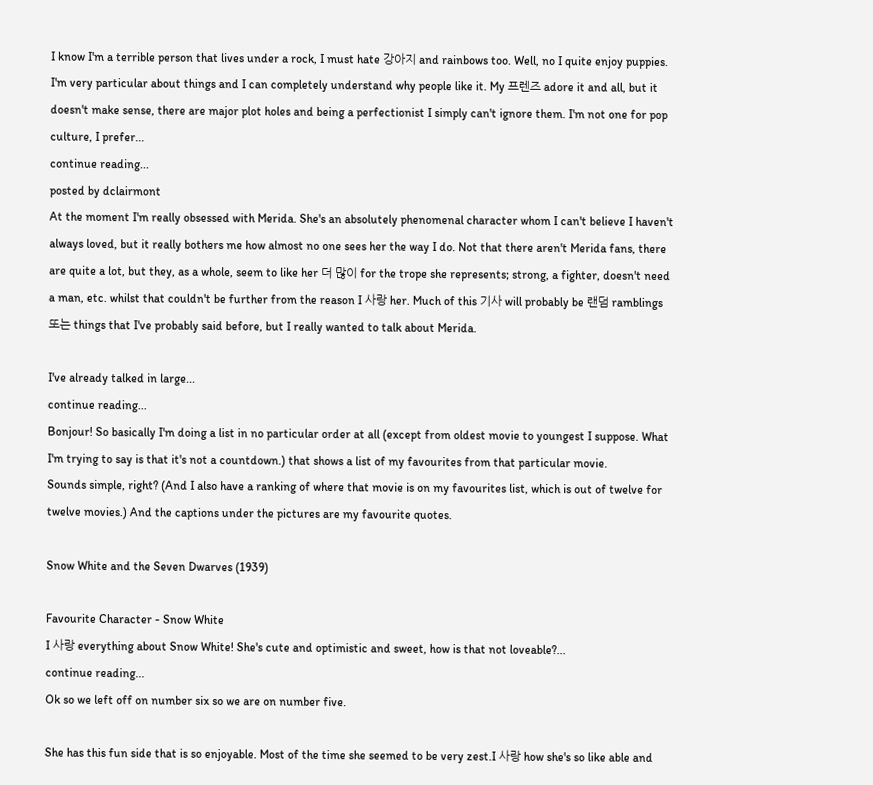I know I'm a terrible person that lives under a rock, I must hate 강아지 and rainbows too. Well, no I quite enjoy puppies. I'm very particular about things and I can completely understand why people like it. My 프렌즈 adore it and all, but it doesn't make sense, there are major plot holes and being a perfectionist I simply can't ignore them. I'm not one for pop culture, I prefer...
continue reading...
posted by dclairmont
At the moment I'm really obsessed with Merida. She's an absolutely phenomenal character whom I can't believe I haven't always loved, but it really bothers me how almost no one sees her the way I do. Not that there aren't Merida fans, there are quite a lot, but they, as a whole, seem to like her 더 많이 for the trope she represents; strong, a fighter, doesn't need a man, etc. whilst that couldn't be further from the reason I 사랑 her. Much of this 기사 will probably be 랜덤 ramblings 또는 things that I've probably said before, but I really wanted to talk about Merida.

I've already talked in large...
continue reading...
Bonjour! So basically I'm doing a list in no particular order at all (except from oldest movie to youngest I suppose. What I'm trying to say is that it's not a countdown.) that shows a list of my favourites from that particular movie.
Sounds simple, right? (And I also have a ranking of where that movie is on my favourites list, which is out of twelve for twelve movies.) And the captions under the pictures are my favourite quotes.

Snow White and the Seven Dwarves (1939)

Favourite Character - Snow White
I 사랑 everything about Snow White! She's cute and optimistic and sweet, how is that not loveable?...
continue reading...
Ok so we left off on number six so we are on number five.

She has this fun side that is so enjoyable. Most of the time she seemed to be very zest.I 사랑 how she's so like able and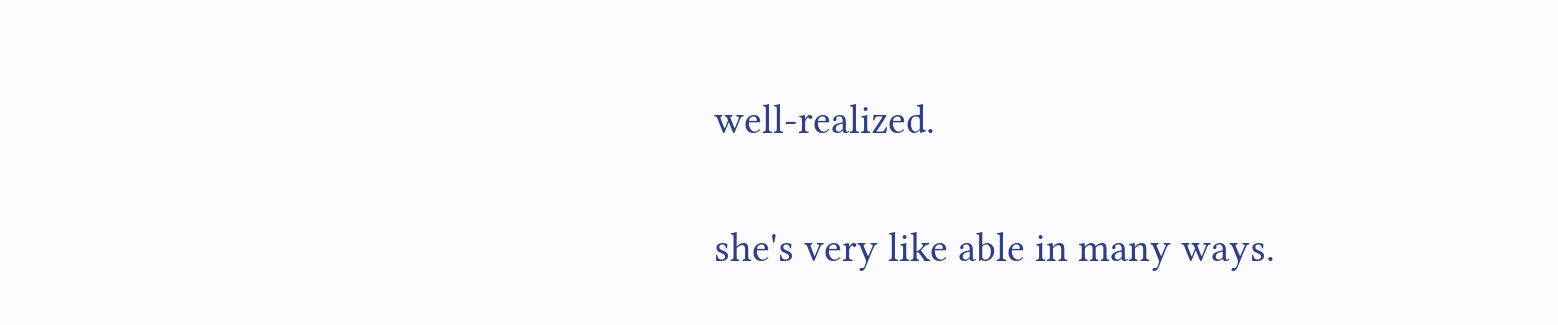well-realized.

she's very like able in many ways.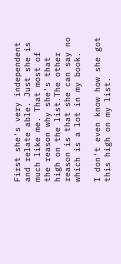First she's very independent and relate able. Just she is much like me. That most of the reason why she's that high on the list.The other reason is that she can say no which is a lot in my book.

I don't even know how she got this high on my list.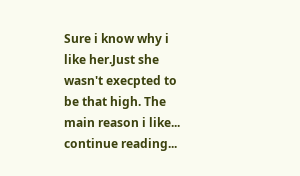Sure i know why i like her.Just she wasn't execpted to be that high. The main reason i like...
continue reading...